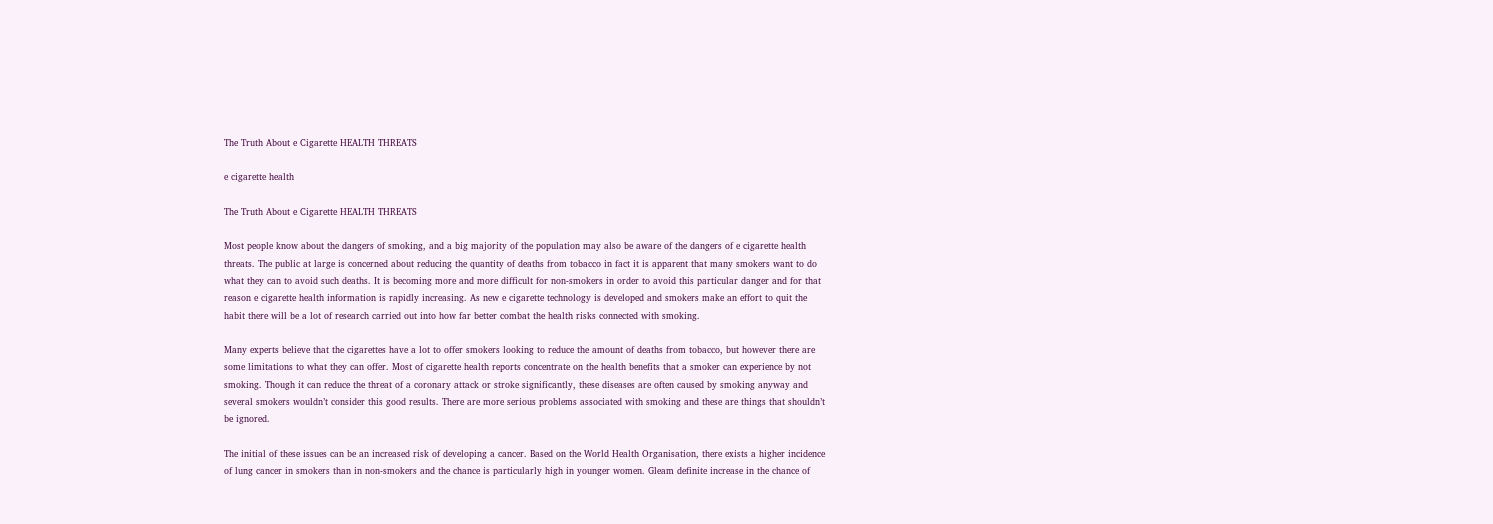The Truth About e Cigarette HEALTH THREATS

e cigarette health

The Truth About e Cigarette HEALTH THREATS

Most people know about the dangers of smoking, and a big majority of the population may also be aware of the dangers of e cigarette health threats. The public at large is concerned about reducing the quantity of deaths from tobacco in fact it is apparent that many smokers want to do what they can to avoid such deaths. It is becoming more and more difficult for non-smokers in order to avoid this particular danger and for that reason e cigarette health information is rapidly increasing. As new e cigarette technology is developed and smokers make an effort to quit the habit there will be a lot of research carried out into how far better combat the health risks connected with smoking.

Many experts believe that the cigarettes have a lot to offer smokers looking to reduce the amount of deaths from tobacco, but however there are some limitations to what they can offer. Most of cigarette health reports concentrate on the health benefits that a smoker can experience by not smoking. Though it can reduce the threat of a coronary attack or stroke significantly, these diseases are often caused by smoking anyway and several smokers wouldn’t consider this good results. There are more serious problems associated with smoking and these are things that shouldn’t be ignored.

The initial of these issues can be an increased risk of developing a cancer. Based on the World Health Organisation, there exists a higher incidence of lung cancer in smokers than in non-smokers and the chance is particularly high in younger women. Gleam definite increase in the chance of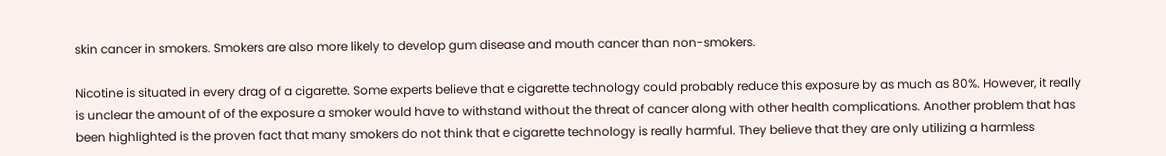skin cancer in smokers. Smokers are also more likely to develop gum disease and mouth cancer than non-smokers.

Nicotine is situated in every drag of a cigarette. Some experts believe that e cigarette technology could probably reduce this exposure by as much as 80%. However, it really is unclear the amount of of the exposure a smoker would have to withstand without the threat of cancer along with other health complications. Another problem that has been highlighted is the proven fact that many smokers do not think that e cigarette technology is really harmful. They believe that they are only utilizing a harmless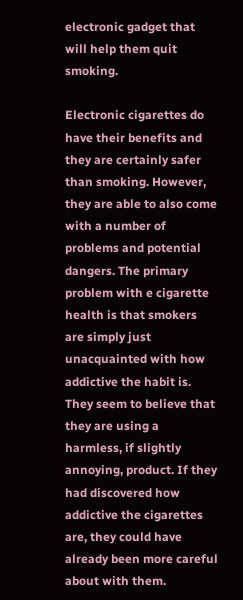electronic gadget that will help them quit smoking.

Electronic cigarettes do have their benefits and they are certainly safer than smoking. However, they are able to also come with a number of problems and potential dangers. The primary problem with e cigarette health is that smokers are simply just unacquainted with how addictive the habit is. They seem to believe that they are using a harmless, if slightly annoying, product. If they had discovered how addictive the cigarettes are, they could have already been more careful about with them.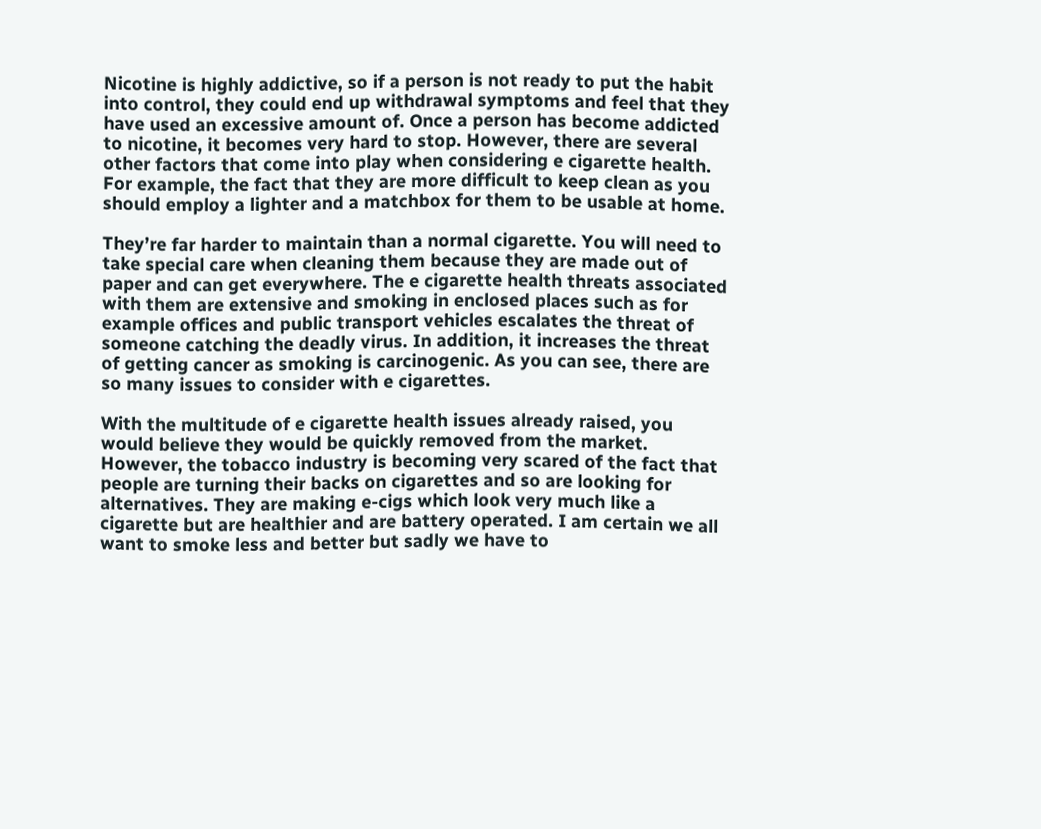Nicotine is highly addictive, so if a person is not ready to put the habit into control, they could end up withdrawal symptoms and feel that they have used an excessive amount of. Once a person has become addicted to nicotine, it becomes very hard to stop. However, there are several other factors that come into play when considering e cigarette health. For example, the fact that they are more difficult to keep clean as you should employ a lighter and a matchbox for them to be usable at home.

They’re far harder to maintain than a normal cigarette. You will need to take special care when cleaning them because they are made out of paper and can get everywhere. The e cigarette health threats associated with them are extensive and smoking in enclosed places such as for example offices and public transport vehicles escalates the threat of someone catching the deadly virus. In addition, it increases the threat of getting cancer as smoking is carcinogenic. As you can see, there are so many issues to consider with e cigarettes.

With the multitude of e cigarette health issues already raised, you would believe they would be quickly removed from the market. However, the tobacco industry is becoming very scared of the fact that people are turning their backs on cigarettes and so are looking for alternatives. They are making e-cigs which look very much like a cigarette but are healthier and are battery operated. I am certain we all want to smoke less and better but sadly we have to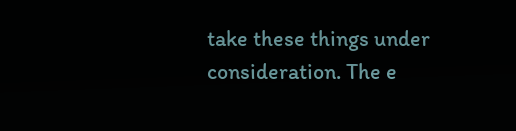take these things under consideration. The e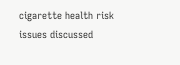cigarette health risk issues discussed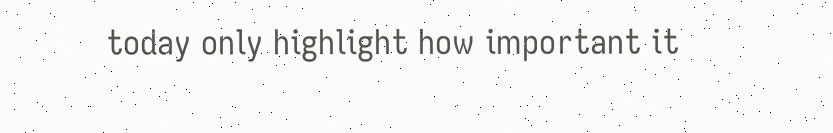today only highlight how important it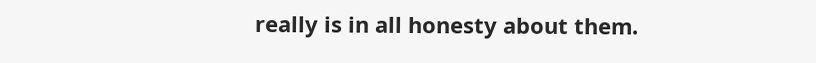really is in all honesty about them.